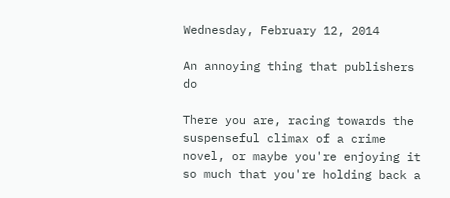Wednesday, February 12, 2014

An annoying thing that publishers do

There you are, racing towards the suspenseful climax of a crime novel, or maybe you're enjoying it so much that you're holding back a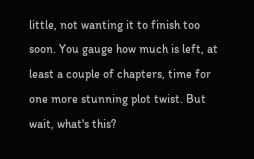little, not wanting it to finish too soon. You gauge how much is left, at least a couple of chapters, time for one more stunning plot twist. But wait, what's this?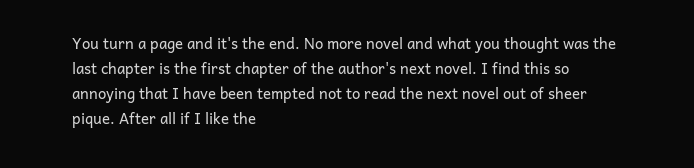You turn a page and it's the end. No more novel and what you thought was the last chapter is the first chapter of the author's next novel. I find this so annoying that I have been tempted not to read the next novel out of sheer pique. After all if I like the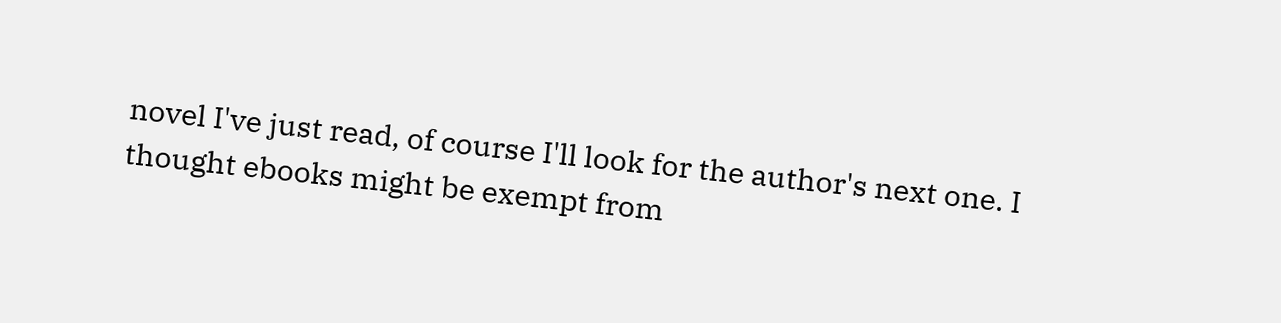novel I've just read, of course I'll look for the author's next one. I thought ebooks might be exempt from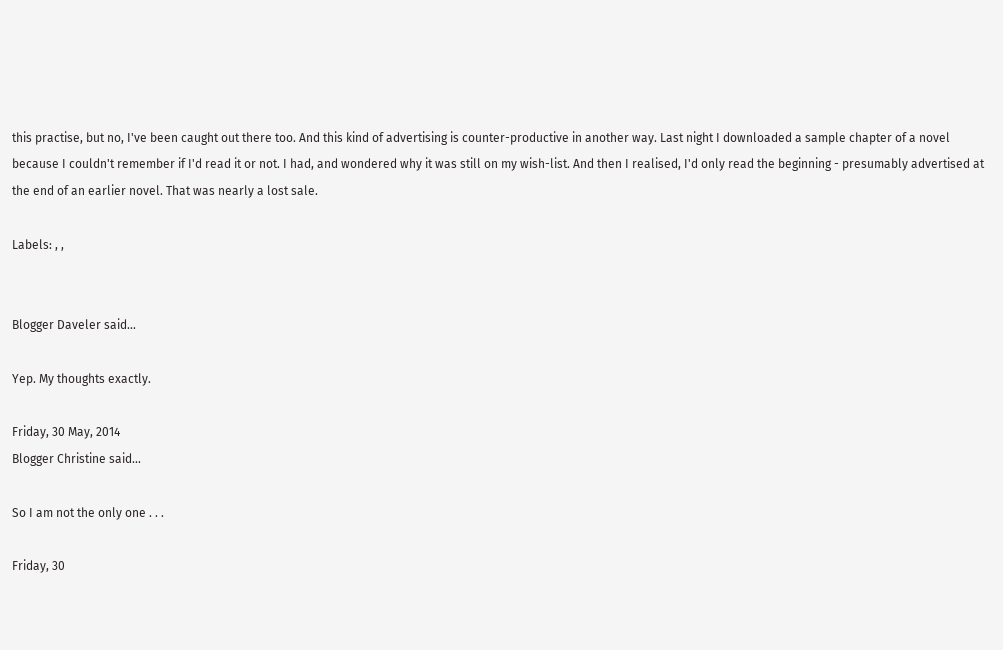this practise, but no, I've been caught out there too. And this kind of advertising is counter-productive in another way. Last night I downloaded a sample chapter of a novel because I couldn't remember if I'd read it or not. I had, and wondered why it was still on my wish-list. And then I realised, I'd only read the beginning - presumably advertised at the end of an earlier novel. That was nearly a lost sale.

Labels: , ,


Blogger Daveler said...

Yep. My thoughts exactly.

Friday, 30 May, 2014
Blogger Christine said...

So I am not the only one . . .

Friday, 30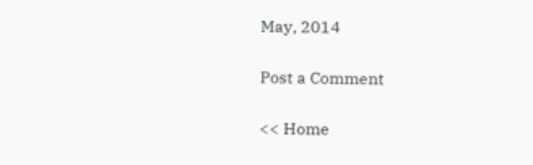May, 2014

Post a Comment

<< Home